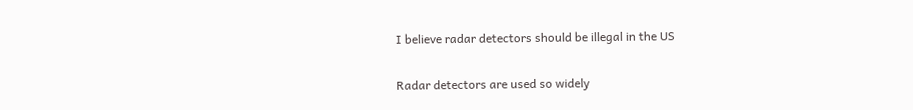I believe radar detectors should be illegal in the US

Radar detectors are used so widely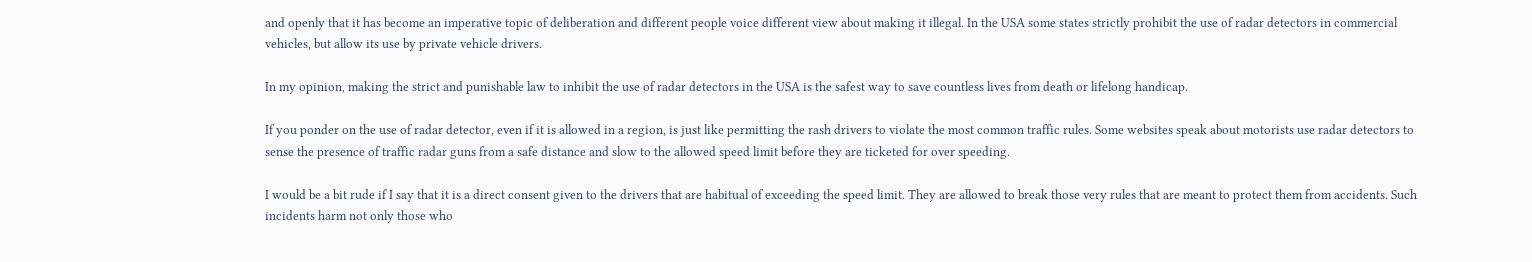and openly that it has become an imperative topic of deliberation and different people voice different view about making it illegal. In the USA some states strictly prohibit the use of radar detectors in commercial vehicles, but allow its use by private vehicle drivers.

In my opinion, making the strict and punishable law to inhibit the use of radar detectors in the USA is the safest way to save countless lives from death or lifelong handicap.

If you ponder on the use of radar detector, even if it is allowed in a region, is just like permitting the rash drivers to violate the most common traffic rules. Some websites speak about motorists use radar detectors to sense the presence of traffic radar guns from a safe distance and slow to the allowed speed limit before they are ticketed for over speeding.

I would be a bit rude if I say that it is a direct consent given to the drivers that are habitual of exceeding the speed limit. They are allowed to break those very rules that are meant to protect them from accidents. Such incidents harm not only those who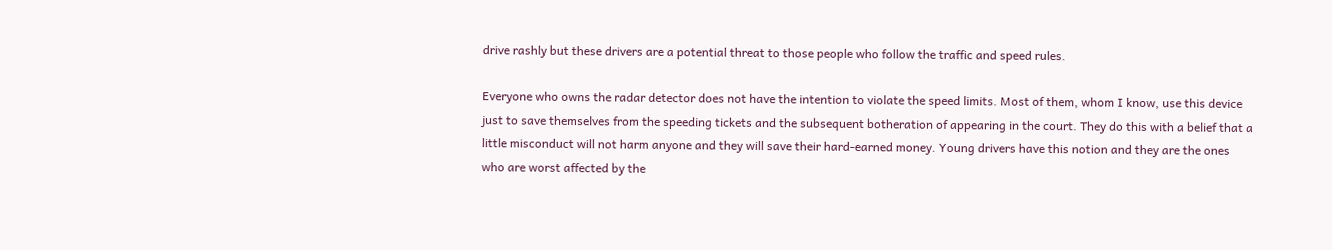drive rashly but these drivers are a potential threat to those people who follow the traffic and speed rules.

Everyone who owns the radar detector does not have the intention to violate the speed limits. Most of them, whom I know, use this device just to save themselves from the speeding tickets and the subsequent botheration of appearing in the court. They do this with a belief that a little misconduct will not harm anyone and they will save their hard-earned money. Young drivers have this notion and they are the ones who are worst affected by the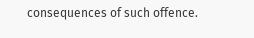consequences of such offence.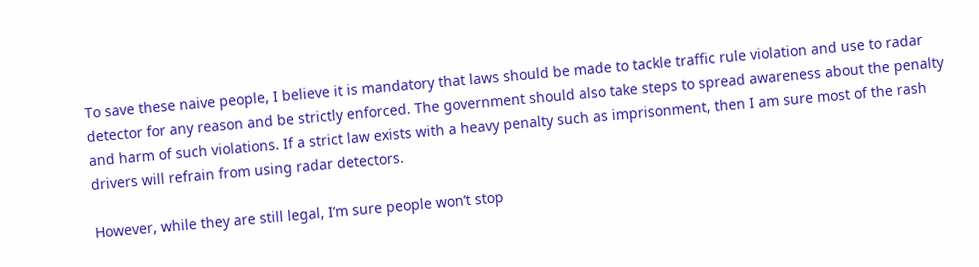To save these naive people, I believe it is mandatory that laws should be made to tackle traffic rule violation and use to radar detector for any reason and be strictly enforced. The government should also take steps to spread awareness about the penalty and harm of such violations. If a strict law exists with a heavy penalty such as imprisonment, then I am sure most of the rash drivers will refrain from using radar detectors.

However, while they are still legal, I’m sure people won’t stop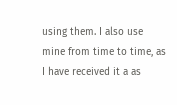using them. I also use mine from time to time, as I have received it a as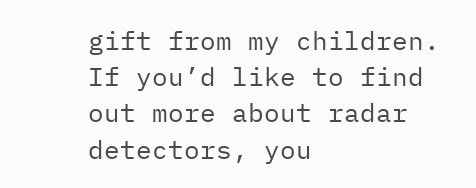gift from my children. If you’d like to find out more about radar detectors, you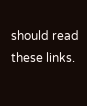should read these links.